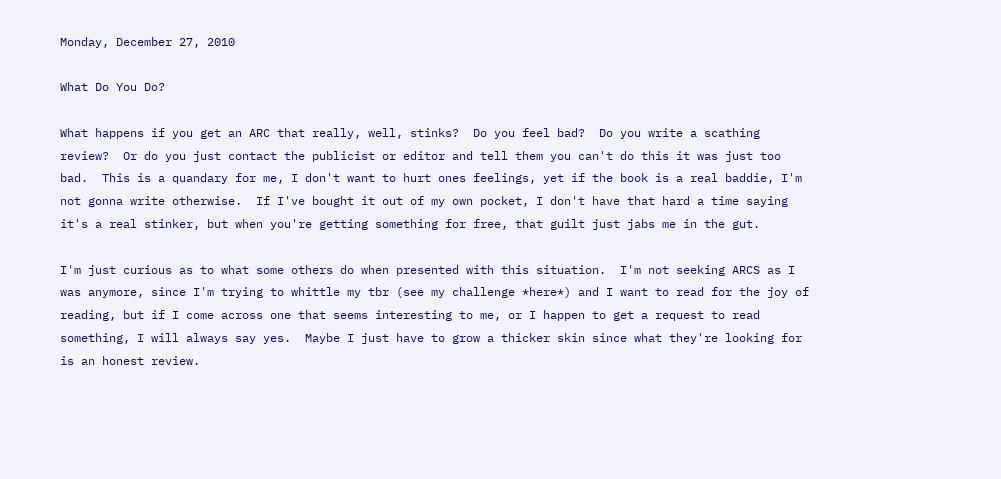Monday, December 27, 2010

What Do You Do?

What happens if you get an ARC that really, well, stinks?  Do you feel bad?  Do you write a scathing review?  Or do you just contact the publicist or editor and tell them you can't do this it was just too bad.  This is a quandary for me, I don't want to hurt ones feelings, yet if the book is a real baddie, I'm not gonna write otherwise.  If I've bought it out of my own pocket, I don't have that hard a time saying it's a real stinker, but when you're getting something for free, that guilt just jabs me in the gut.

I'm just curious as to what some others do when presented with this situation.  I'm not seeking ARCS as I was anymore, since I'm trying to whittle my tbr (see my challenge *here*) and I want to read for the joy of reading, but if I come across one that seems interesting to me, or I happen to get a request to read something, I will always say yes.  Maybe I just have to grow a thicker skin since what they're looking for is an honest review.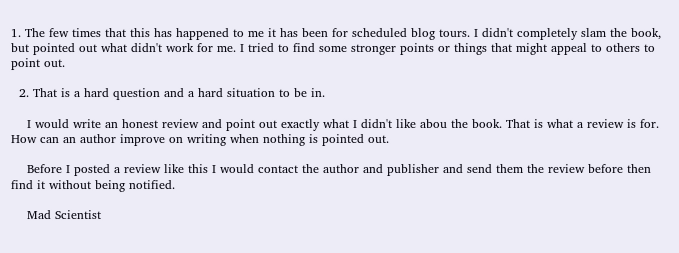1. The few times that this has happened to me it has been for scheduled blog tours. I didn't completely slam the book, but pointed out what didn't work for me. I tried to find some stronger points or things that might appeal to others to point out.

  2. That is a hard question and a hard situation to be in.

    I would write an honest review and point out exactly what I didn't like abou the book. That is what a review is for. How can an author improve on writing when nothing is pointed out.

    Before I posted a review like this I would contact the author and publisher and send them the review before then find it without being notified.

    Mad Scientist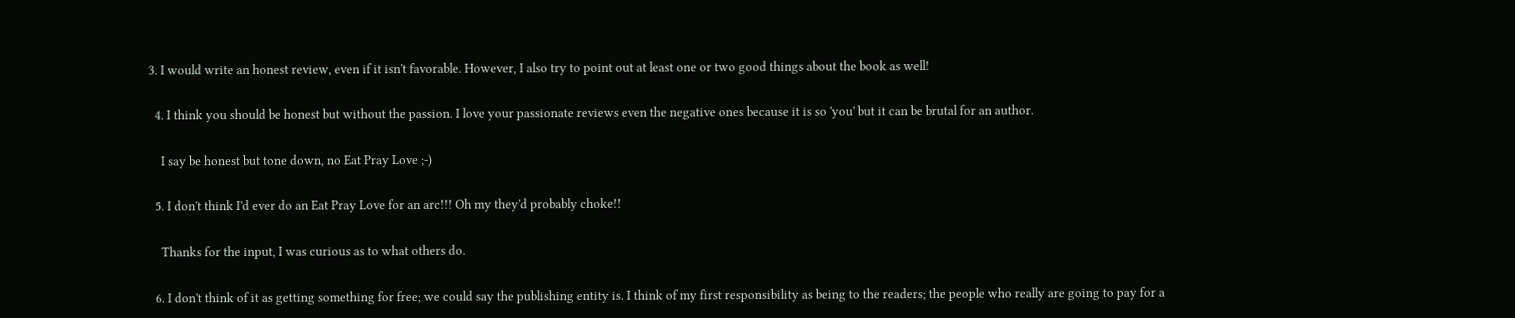3. I would write an honest review, even if it isn't favorable. However, I also try to point out at least one or two good things about the book as well!

  4. I think you should be honest but without the passion. I love your passionate reviews even the negative ones because it is so 'you' but it can be brutal for an author.

    I say be honest but tone down, no Eat Pray Love ;-)

  5. I don't think I'd ever do an Eat Pray Love for an arc!!! Oh my they'd probably choke!!

    Thanks for the input, I was curious as to what others do.

  6. I don't think of it as getting something for free; we could say the publishing entity is. I think of my first responsibility as being to the readers; the people who really are going to pay for a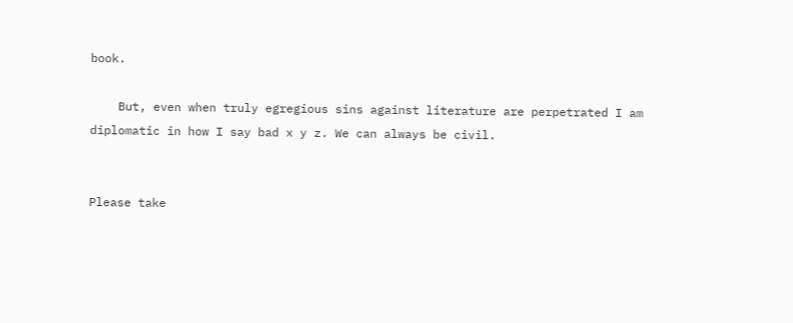book.

    But, even when truly egregious sins against literature are perpetrated I am diplomatic in how I say bad x y z. We can always be civil.


Please take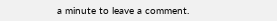a minute to leave a comment.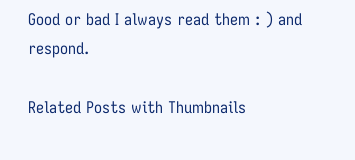Good or bad I always read them : ) and respond.

Related Posts with Thumbnails